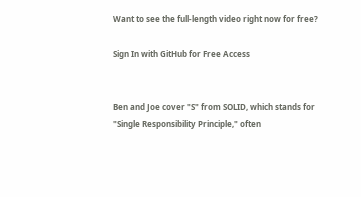Want to see the full-length video right now for free?

Sign In with GitHub for Free Access


Ben and Joe cover "S" from SOLID, which stands for "Single Responsibility Principle," often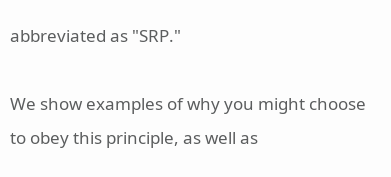abbreviated as "SRP."

We show examples of why you might choose to obey this principle, as well as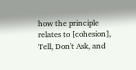how the principle relates to [cohesion], Tell, Don't Ask, and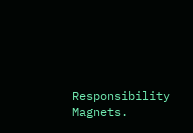Responsibility Magnets.